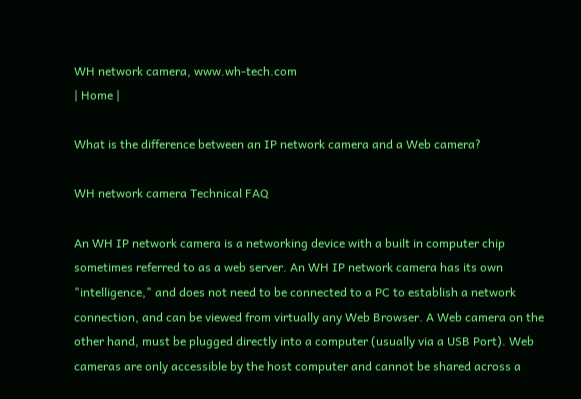WH network camera, www.wh-tech.com
| Home |

What is the difference between an IP network camera and a Web camera?

WH network camera Technical FAQ

An WH IP network camera is a networking device with a built in computer chip sometimes referred to as a web server. An WH IP network camera has its own "intelligence," and does not need to be connected to a PC to establish a network connection, and can be viewed from virtually any Web Browser. A Web camera on the other hand, must be plugged directly into a computer (usually via a USB Port). Web cameras are only accessible by the host computer and cannot be shared across a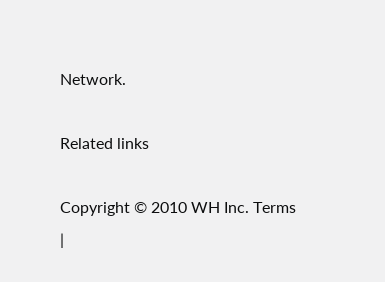Network.

Related links

Copyright © 2010 WH Inc. Terms |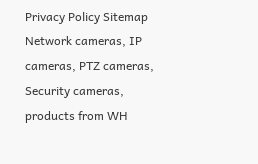Privacy Policy Sitemap
Network cameras, IP cameras, PTZ cameras, Security cameras, products from WH